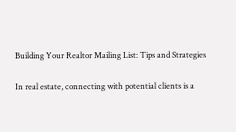Building Your Realtor Mailing List: Tips and Strategies

In real estate, connecting with potential clients is a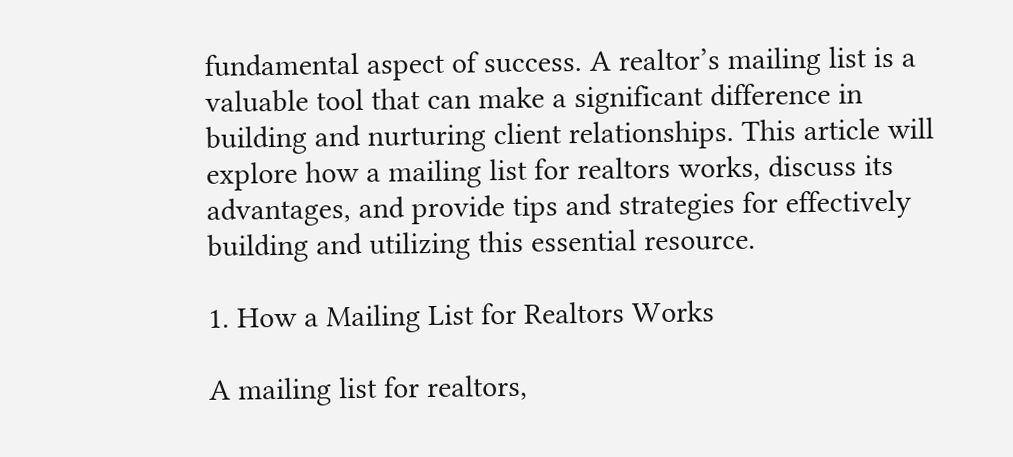fundamental aspect of success. A realtor’s mailing list is a valuable tool that can make a significant difference in building and nurturing client relationships. This article will explore how a mailing list for realtors works, discuss its advantages, and provide tips and strategies for effectively building and utilizing this essential resource.

1. How a Mailing List for Realtors Works

A mailing list for realtors,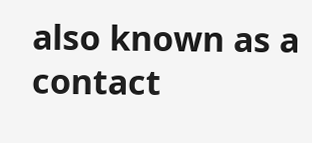also known as a contact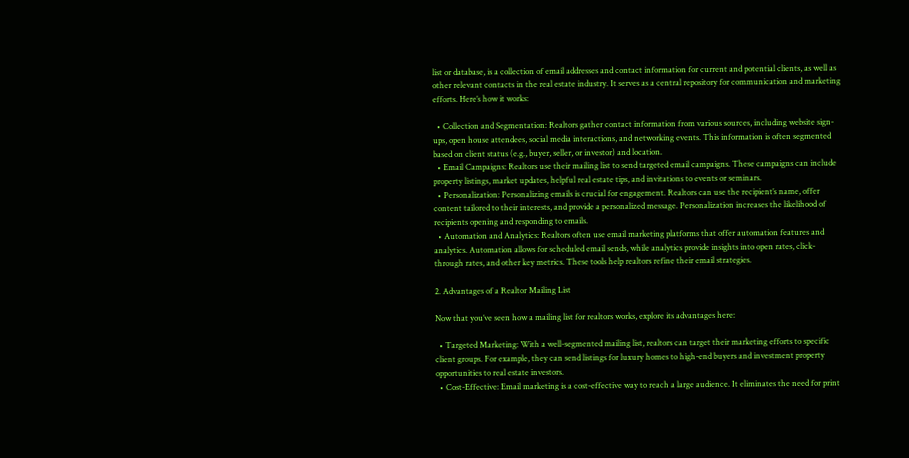list or database, is a collection of email addresses and contact information for current and potential clients, as well as other relevant contacts in the real estate industry. It serves as a central repository for communication and marketing efforts. Here’s how it works:

  • Collection and Segmentation: Realtors gather contact information from various sources, including website sign-ups, open house attendees, social media interactions, and networking events. This information is often segmented based on client status (e.g., buyer, seller, or investor) and location.
  • Email Campaigns: Realtors use their mailing list to send targeted email campaigns. These campaigns can include property listings, market updates, helpful real estate tips, and invitations to events or seminars.
  • Personalization: Personalizing emails is crucial for engagement. Realtors can use the recipient’s name, offer content tailored to their interests, and provide a personalized message. Personalization increases the likelihood of recipients opening and responding to emails.
  • Automation and Analytics: Realtors often use email marketing platforms that offer automation features and analytics. Automation allows for scheduled email sends, while analytics provide insights into open rates, click-through rates, and other key metrics. These tools help realtors refine their email strategies.

2. Advantages of a Realtor Mailing List

Now that you’ve seen how a mailing list for realtors works, explore its advantages here:

  • Targeted Marketing: With a well-segmented mailing list, realtors can target their marketing efforts to specific client groups. For example, they can send listings for luxury homes to high-end buyers and investment property opportunities to real estate investors.
  • Cost-Effective: Email marketing is a cost-effective way to reach a large audience. It eliminates the need for print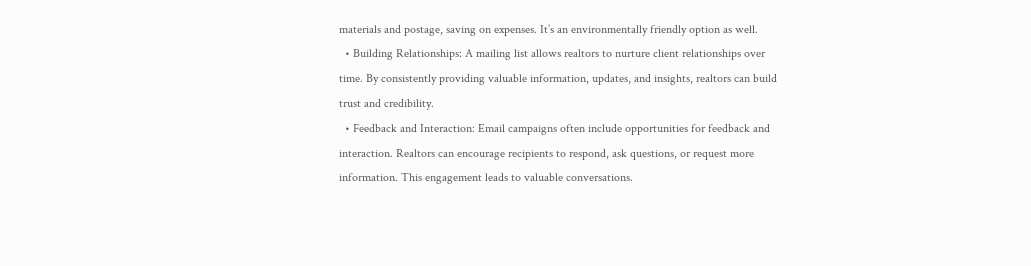materials and postage, saving on expenses. It’s an environmentally friendly option as well.
  • Building Relationships: A mailing list allows realtors to nurture client relationships over time. By consistently providing valuable information, updates, and insights, realtors can build trust and credibility.
  • Feedback and Interaction: Email campaigns often include opportunities for feedback and interaction. Realtors can encourage recipients to respond, ask questions, or request more information. This engagement leads to valuable conversations.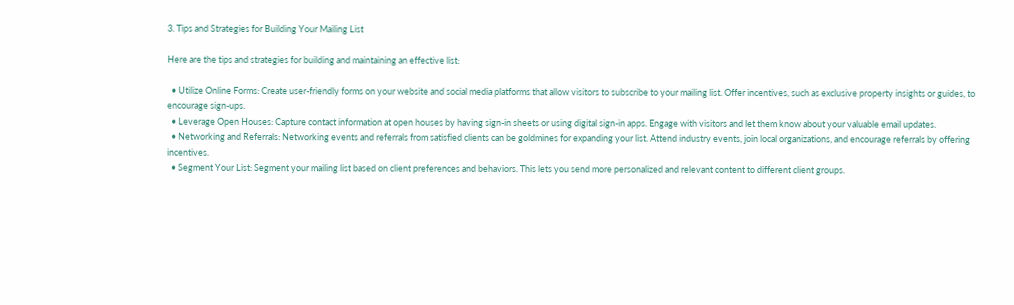3. Tips and Strategies for Building Your Mailing List

Here are the tips and strategies for building and maintaining an effective list:

  • Utilize Online Forms: Create user-friendly forms on your website and social media platforms that allow visitors to subscribe to your mailing list. Offer incentives, such as exclusive property insights or guides, to encourage sign-ups.
  • Leverage Open Houses: Capture contact information at open houses by having sign-in sheets or using digital sign-in apps. Engage with visitors and let them know about your valuable email updates.
  • Networking and Referrals: Networking events and referrals from satisfied clients can be goldmines for expanding your list. Attend industry events, join local organizations, and encourage referrals by offering incentives.
  • Segment Your List: Segment your mailing list based on client preferences and behaviors. This lets you send more personalized and relevant content to different client groups.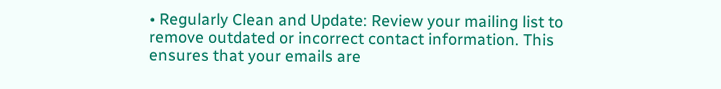• Regularly Clean and Update: Review your mailing list to remove outdated or incorrect contact information. This ensures that your emails are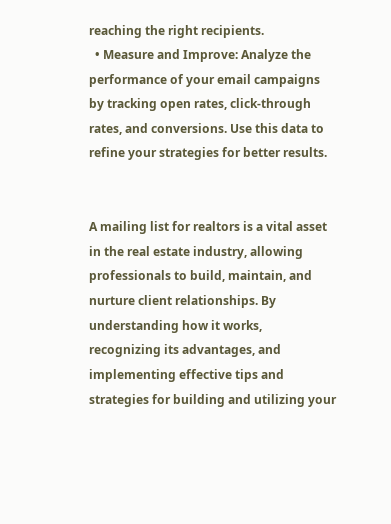reaching the right recipients.
  • Measure and Improve: Analyze the performance of your email campaigns by tracking open rates, click-through rates, and conversions. Use this data to refine your strategies for better results.


A mailing list for realtors is a vital asset in the real estate industry, allowing professionals to build, maintain, and nurture client relationships. By understanding how it works, recognizing its advantages, and implementing effective tips and strategies for building and utilizing your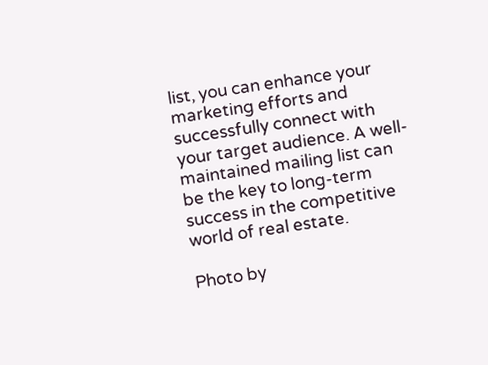list, you can enhance your marketing efforts and successfully connect with your target audience. A well-maintained mailing list can be the key to long-term success in the competitive world of real estate.

Photo by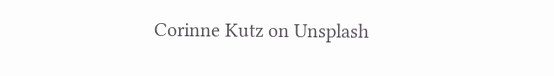Corinne Kutz on Unsplash